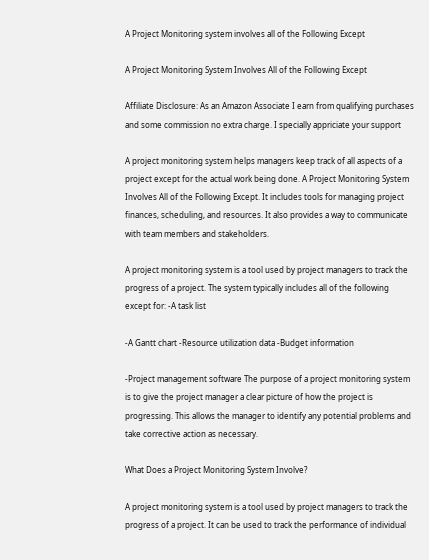A Project Monitoring system involves all of the Following Except

A Project Monitoring System Involves All of the Following Except

Affiliate Disclosure: As an Amazon Associate I earn from qualifying purchases and some commission no extra charge. I specially appriciate your support

A project monitoring system helps managers keep track of all aspects of a project except for the actual work being done. A Project Monitoring System Involves All of the Following Except. It includes tools for managing project finances, scheduling, and resources. It also provides a way to communicate with team members and stakeholders.

A project monitoring system is a tool used by project managers to track the progress of a project. The system typically includes all of the following except for: -A task list

-A Gantt chart -Resource utilization data -Budget information

-Project management software The purpose of a project monitoring system is to give the project manager a clear picture of how the project is progressing. This allows the manager to identify any potential problems and take corrective action as necessary.

What Does a Project Monitoring System Involve?

A project monitoring system is a tool used by project managers to track the progress of a project. It can be used to track the performance of individual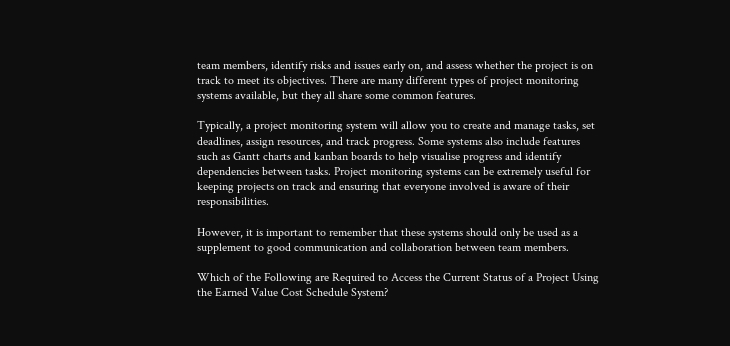team members, identify risks and issues early on, and assess whether the project is on track to meet its objectives. There are many different types of project monitoring systems available, but they all share some common features.

Typically, a project monitoring system will allow you to create and manage tasks, set deadlines, assign resources, and track progress. Some systems also include features such as Gantt charts and kanban boards to help visualise progress and identify dependencies between tasks. Project monitoring systems can be extremely useful for keeping projects on track and ensuring that everyone involved is aware of their responsibilities.

However, it is important to remember that these systems should only be used as a supplement to good communication and collaboration between team members.

Which of the Following are Required to Access the Current Status of a Project Using the Earned Value Cost Schedule System?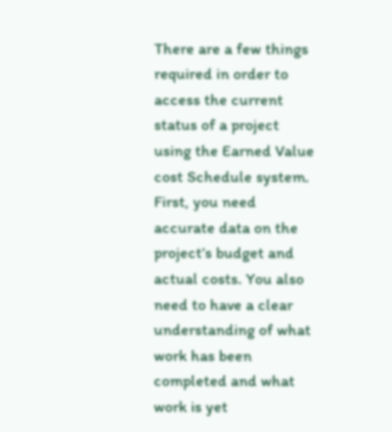There are a few things required in order to access the current status of a project using the Earned Value cost Schedule system. First, you need accurate data on the project’s budget and actual costs. You also need to have a clear understanding of what work has been completed and what work is yet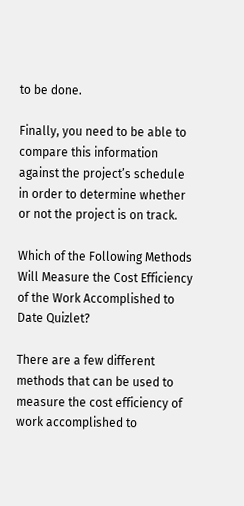to be done.

Finally, you need to be able to compare this information against the project’s schedule in order to determine whether or not the project is on track.

Which of the Following Methods Will Measure the Cost Efficiency of the Work Accomplished to Date Quizlet?

There are a few different methods that can be used to measure the cost efficiency of work accomplished to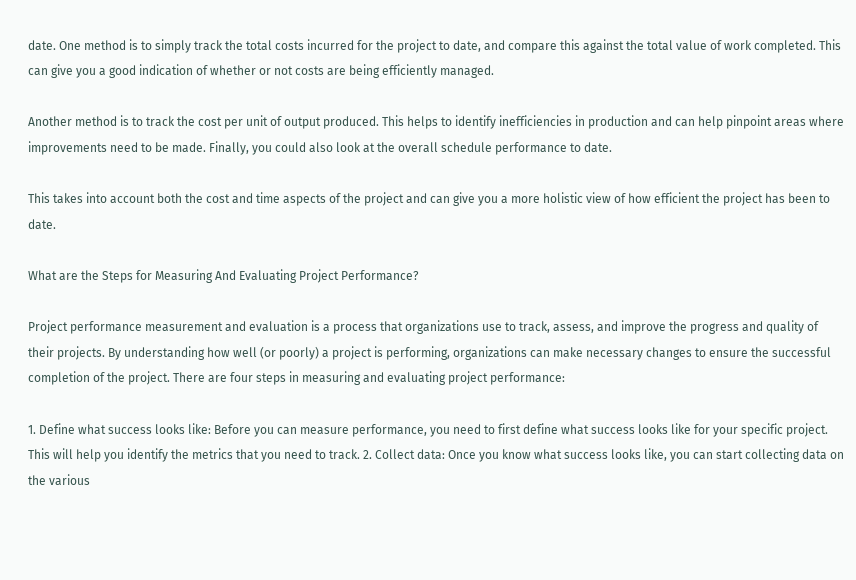date. One method is to simply track the total costs incurred for the project to date, and compare this against the total value of work completed. This can give you a good indication of whether or not costs are being efficiently managed.

Another method is to track the cost per unit of output produced. This helps to identify inefficiencies in production and can help pinpoint areas where improvements need to be made. Finally, you could also look at the overall schedule performance to date.

This takes into account both the cost and time aspects of the project and can give you a more holistic view of how efficient the project has been to date.

What are the Steps for Measuring And Evaluating Project Performance?

Project performance measurement and evaluation is a process that organizations use to track, assess, and improve the progress and quality of their projects. By understanding how well (or poorly) a project is performing, organizations can make necessary changes to ensure the successful completion of the project. There are four steps in measuring and evaluating project performance:

1. Define what success looks like: Before you can measure performance, you need to first define what success looks like for your specific project. This will help you identify the metrics that you need to track. 2. Collect data: Once you know what success looks like, you can start collecting data on the various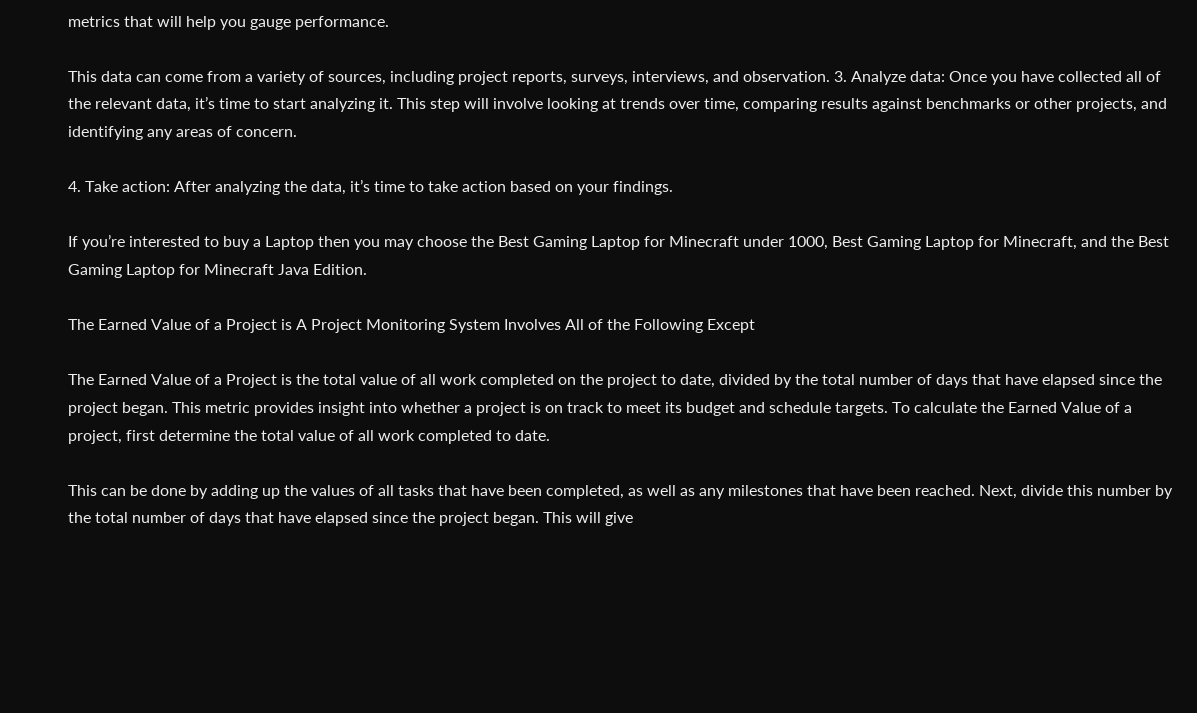metrics that will help you gauge performance.

This data can come from a variety of sources, including project reports, surveys, interviews, and observation. 3. Analyze data: Once you have collected all of the relevant data, it’s time to start analyzing it. This step will involve looking at trends over time, comparing results against benchmarks or other projects, and identifying any areas of concern.

4. Take action: After analyzing the data, it’s time to take action based on your findings.

If you’re interested to buy a Laptop then you may choose the Best Gaming Laptop for Minecraft under 1000, Best Gaming Laptop for Minecraft, and the Best Gaming Laptop for Minecraft Java Edition.

The Earned Value of a Project is A Project Monitoring System Involves All of the Following Except

The Earned Value of a Project is the total value of all work completed on the project to date, divided by the total number of days that have elapsed since the project began. This metric provides insight into whether a project is on track to meet its budget and schedule targets. To calculate the Earned Value of a project, first determine the total value of all work completed to date.

This can be done by adding up the values of all tasks that have been completed, as well as any milestones that have been reached. Next, divide this number by the total number of days that have elapsed since the project began. This will give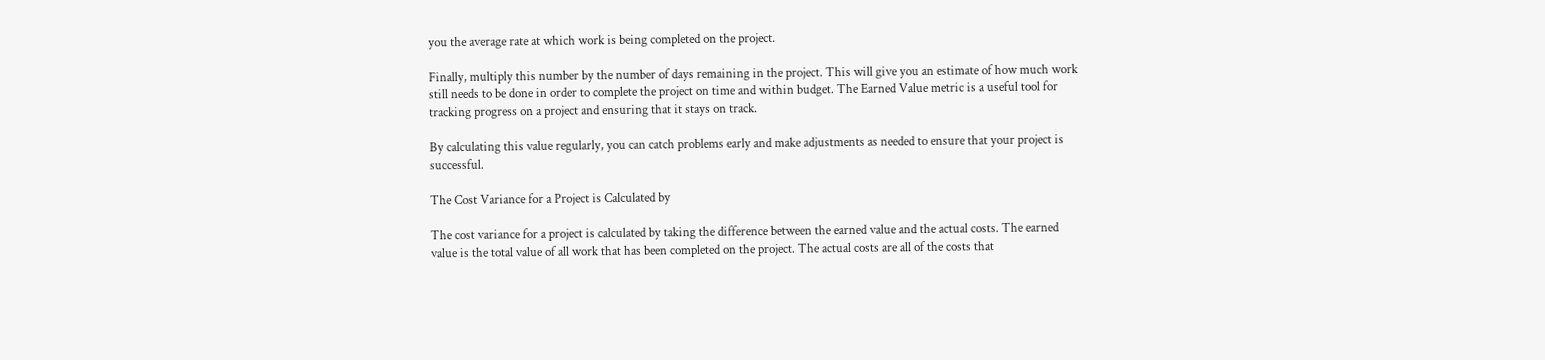you the average rate at which work is being completed on the project.

Finally, multiply this number by the number of days remaining in the project. This will give you an estimate of how much work still needs to be done in order to complete the project on time and within budget. The Earned Value metric is a useful tool for tracking progress on a project and ensuring that it stays on track.

By calculating this value regularly, you can catch problems early and make adjustments as needed to ensure that your project is successful.

The Cost Variance for a Project is Calculated by

The cost variance for a project is calculated by taking the difference between the earned value and the actual costs. The earned value is the total value of all work that has been completed on the project. The actual costs are all of the costs that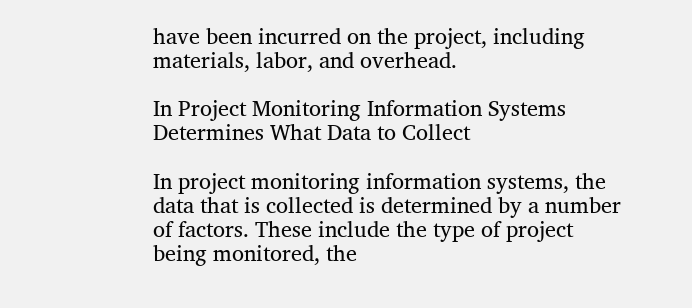have been incurred on the project, including materials, labor, and overhead.

In Project Monitoring Information Systems Determines What Data to Collect

In project monitoring information systems, the data that is collected is determined by a number of factors. These include the type of project being monitored, the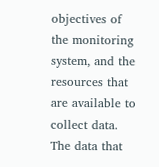objectives of the monitoring system, and the resources that are available to collect data. The data that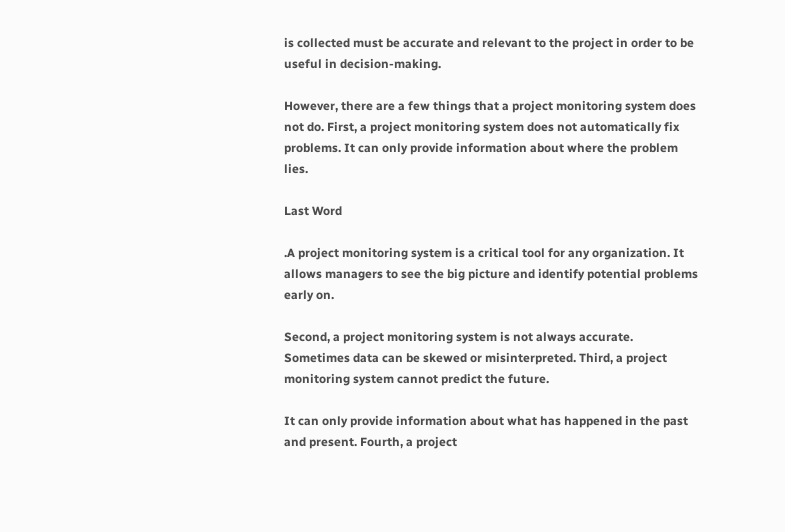is collected must be accurate and relevant to the project in order to be useful in decision-making.

However, there are a few things that a project monitoring system does not do. First, a project monitoring system does not automatically fix problems. It can only provide information about where the problem lies.

Last Word

.A project monitoring system is a critical tool for any organization. It allows managers to see the big picture and identify potential problems early on.

Second, a project monitoring system is not always accurate. Sometimes data can be skewed or misinterpreted. Third, a project monitoring system cannot predict the future.

It can only provide information about what has happened in the past and present. Fourth, a project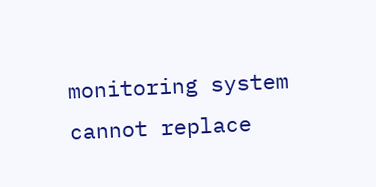monitoring system cannot replace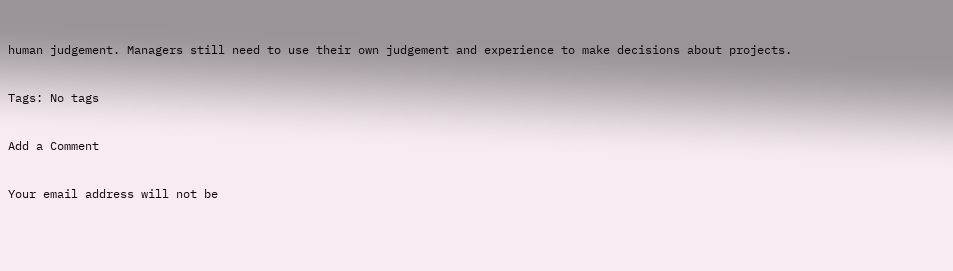human judgement. Managers still need to use their own judgement and experience to make decisions about projects.

Tags: No tags

Add a Comment

Your email address will not be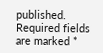published. Required fields are marked *